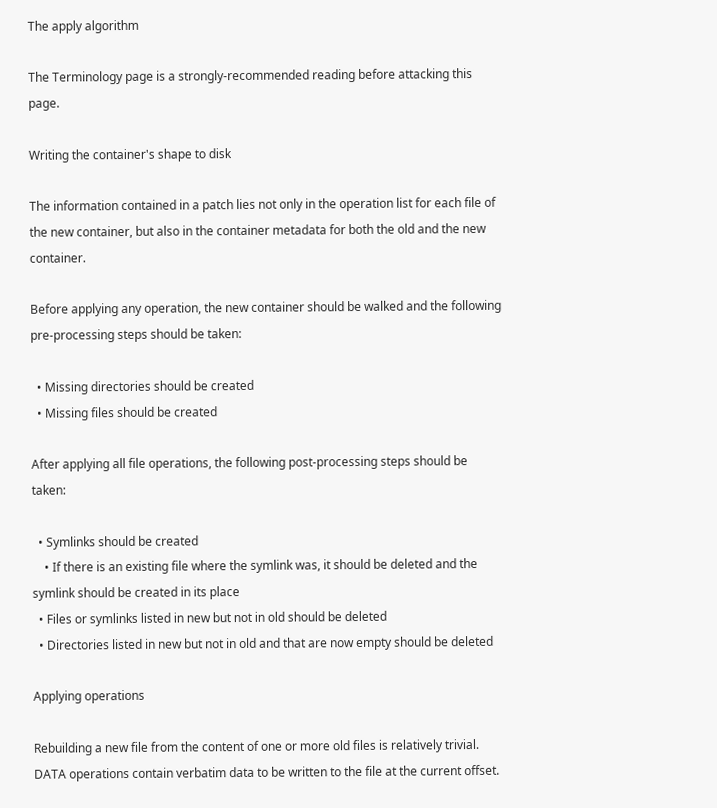The apply algorithm

The Terminology page is a strongly-recommended reading before attacking this page.

Writing the container's shape to disk

The information contained in a patch lies not only in the operation list for each file of the new container, but also in the container metadata for both the old and the new container.

Before applying any operation, the new container should be walked and the following pre-processing steps should be taken:

  • Missing directories should be created
  • Missing files should be created

After applying all file operations, the following post-processing steps should be taken:

  • Symlinks should be created
    • If there is an existing file where the symlink was, it should be deleted and the symlink should be created in its place
  • Files or symlinks listed in new but not in old should be deleted
  • Directories listed in new but not in old and that are now empty should be deleted

Applying operations

Rebuilding a new file from the content of one or more old files is relatively trivial. DATA operations contain verbatim data to be written to the file at the current offset.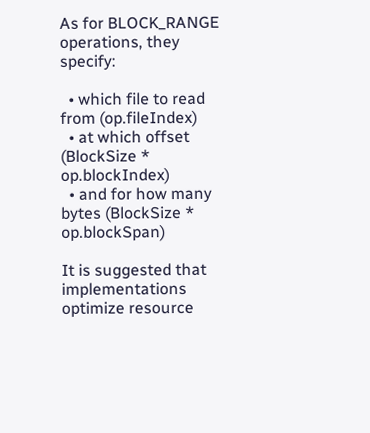As for BLOCK_RANGE operations, they specify:

  • which file to read from (op.fileIndex)
  • at which offset (BlockSize * op.blockIndex)
  • and for how many bytes (BlockSize * op.blockSpan)

It is suggested that implementations optimize resource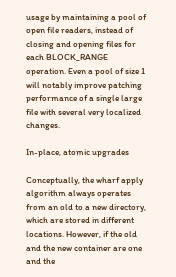usage by maintaining a pool of open file readers, instead of closing and opening files for each BLOCK_RANGE operation. Even a pool of size 1 will notably improve patching performance of a single large file with several very localized changes.

In-place, atomic upgrades

Conceptually, the wharf apply algorithm always operates from an old to a new directory, which are stored in different locations. However, if the old and the new container are one and the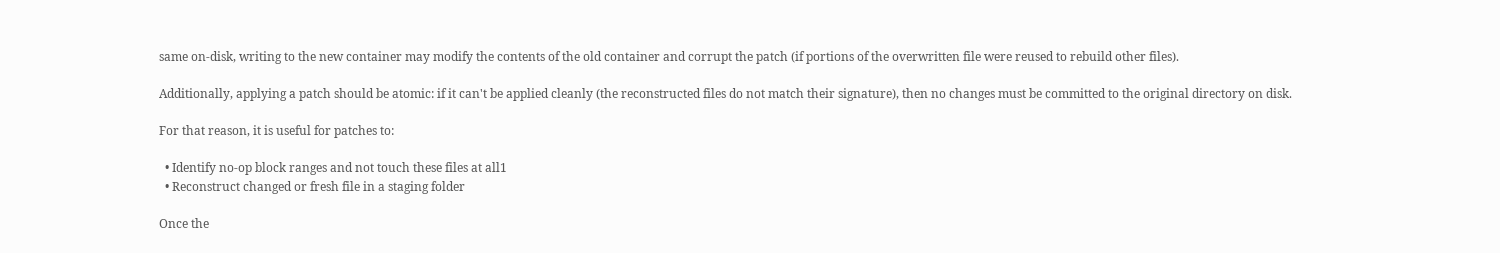same on-disk, writing to the new container may modify the contents of the old container and corrupt the patch (if portions of the overwritten file were reused to rebuild other files).

Additionally, applying a patch should be atomic: if it can't be applied cleanly (the reconstructed files do not match their signature), then no changes must be committed to the original directory on disk.

For that reason, it is useful for patches to:

  • Identify no-op block ranges and not touch these files at all1
  • Reconstruct changed or fresh file in a staging folder

Once the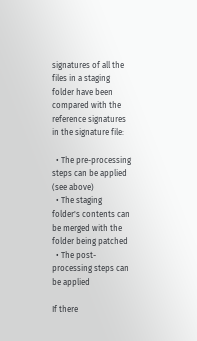signatures of all the files in a staging folder have been compared with the reference signatures in the signature file:

  • The pre-processing steps can be applied (see above)
  • The staging folder's contents can be merged with the folder being patched
  • The post-processing steps can be applied

If there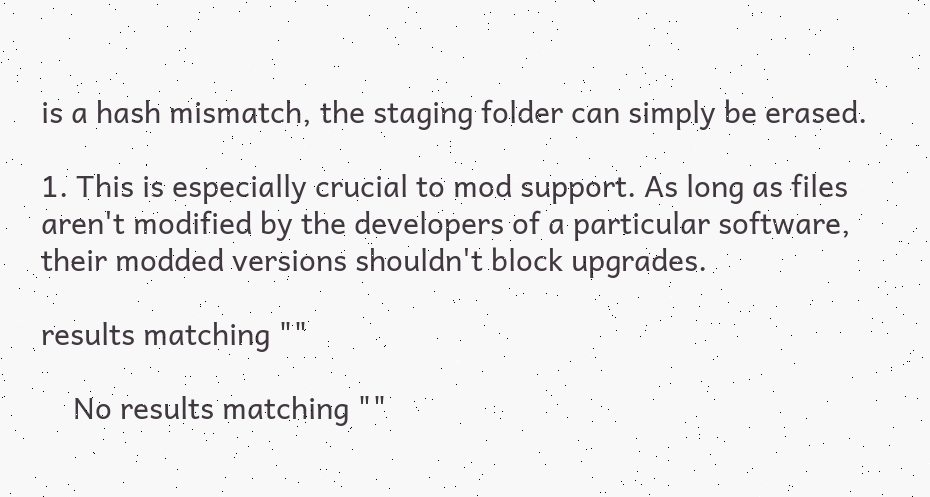is a hash mismatch, the staging folder can simply be erased.

1. This is especially crucial to mod support. As long as files aren't modified by the developers of a particular software, their modded versions shouldn't block upgrades.

results matching ""

    No results matching ""